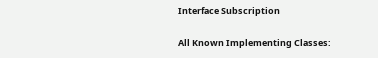Interface Subscription

All Known Implementing Classes: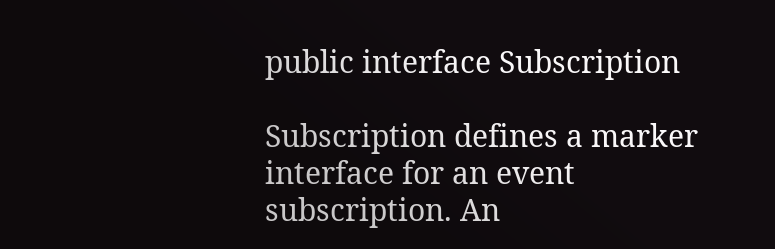public interface Subscription

Subscription defines a marker interface for an event subscription. An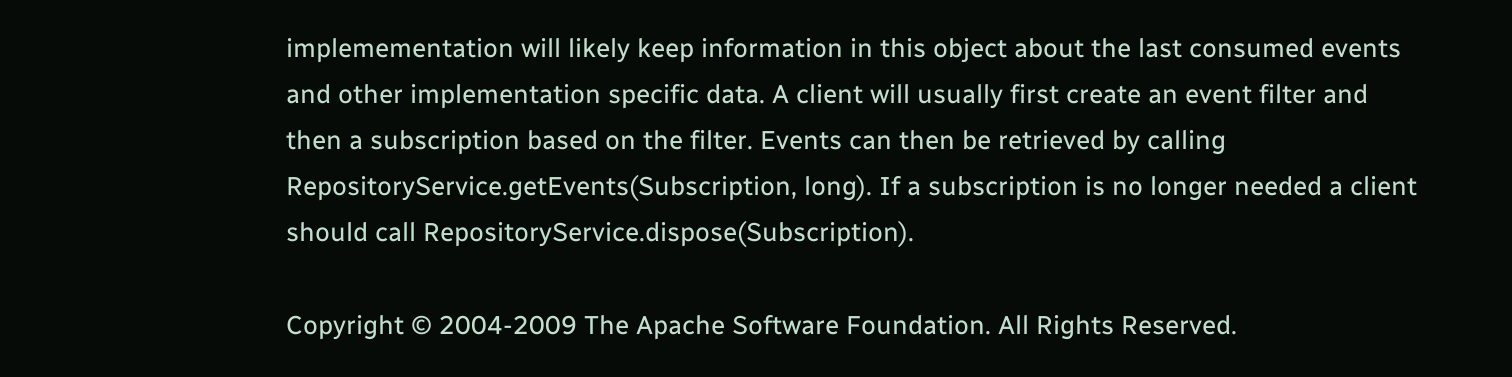implemementation will likely keep information in this object about the last consumed events and other implementation specific data. A client will usually first create an event filter and then a subscription based on the filter. Events can then be retrieved by calling RepositoryService.getEvents(Subscription, long). If a subscription is no longer needed a client should call RepositoryService.dispose(Subscription).

Copyright © 2004-2009 The Apache Software Foundation. All Rights Reserved.